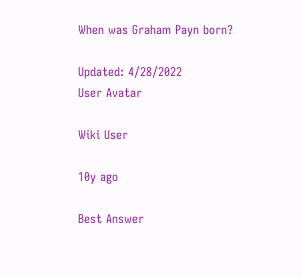When was Graham Payn born?

Updated: 4/28/2022
User Avatar

Wiki User

10y ago

Best Answer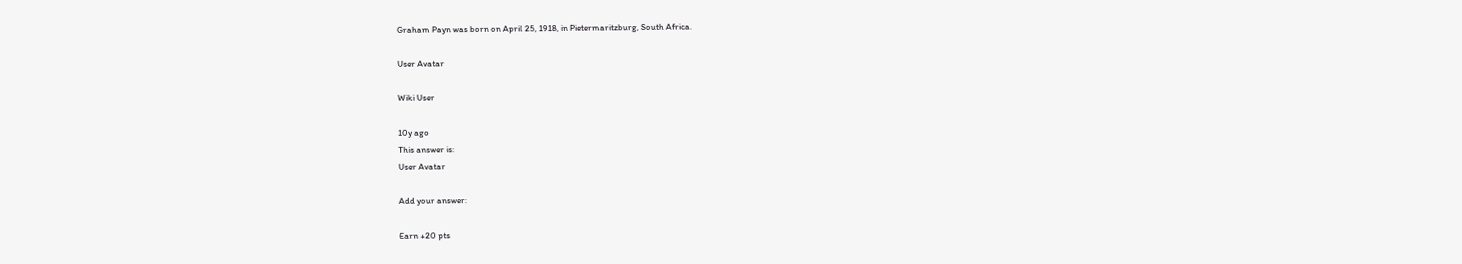Graham Payn was born on April 25, 1918, in Pietermaritzburg, South Africa.

User Avatar

Wiki User

10y ago
This answer is:
User Avatar

Add your answer:

Earn +20 pts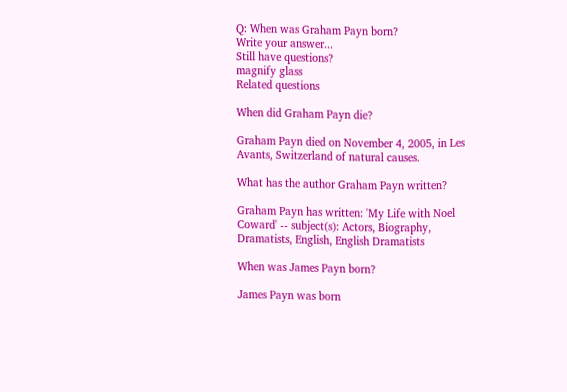Q: When was Graham Payn born?
Write your answer...
Still have questions?
magnify glass
Related questions

When did Graham Payn die?

Graham Payn died on November 4, 2005, in Les Avants, Switzerland of natural causes.

What has the author Graham Payn written?

Graham Payn has written: 'My Life with Noel Coward' -- subject(s): Actors, Biography, Dramatists, English, English Dramatists

When was James Payn born?

James Payn was born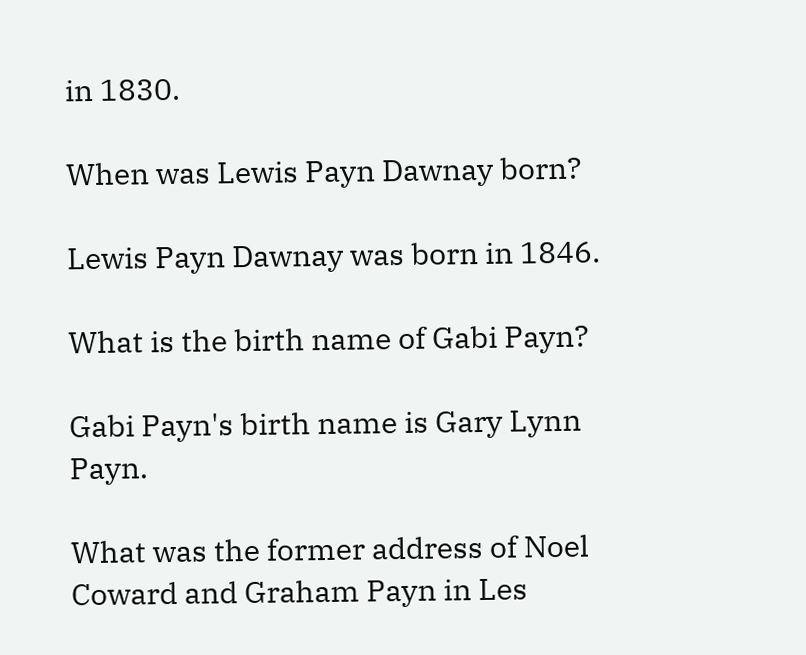in 1830.

When was Lewis Payn Dawnay born?

Lewis Payn Dawnay was born in 1846.

What is the birth name of Gabi Payn?

Gabi Payn's birth name is Gary Lynn Payn.

What was the former address of Noel Coward and Graham Payn in Les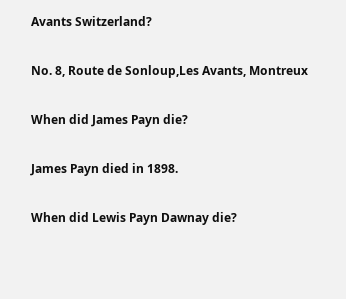Avants Switzerland?

No. 8, Route de Sonloup,Les Avants, Montreux

When did James Payn die?

James Payn died in 1898.

When did Lewis Payn Dawnay die?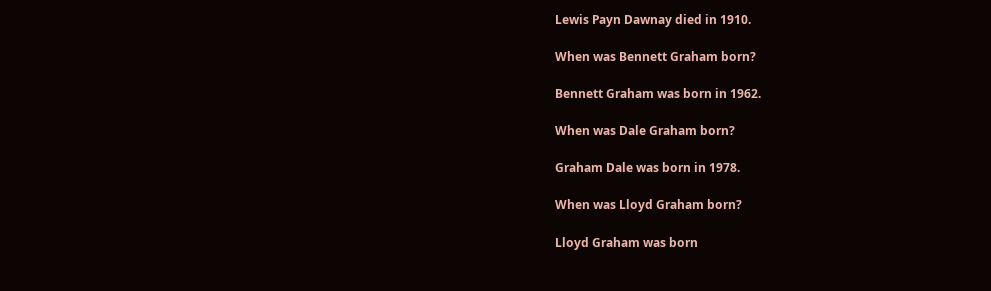Lewis Payn Dawnay died in 1910.

When was Bennett Graham born?

Bennett Graham was born in 1962.

When was Dale Graham born?

Graham Dale was born in 1978.

When was Lloyd Graham born?

Lloyd Graham was born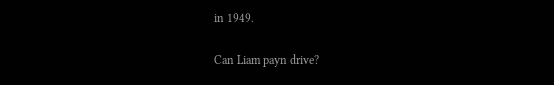in 1949.

Can Liam payn drive?